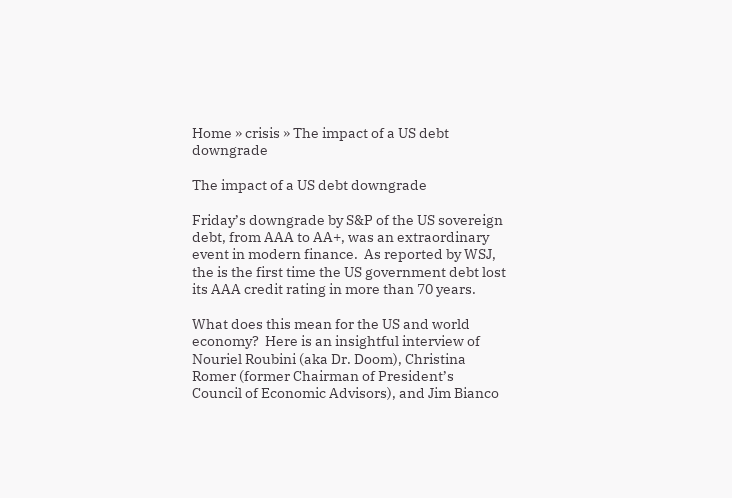Home » crisis » The impact of a US debt downgrade

The impact of a US debt downgrade

Friday’s downgrade by S&P of the US sovereign debt, from AAA to AA+, was an extraordinary event in modern finance.  As reported by WSJ, the is the first time the US government debt lost its AAA credit rating in more than 70 years.

What does this mean for the US and world economy?  Here is an insightful interview of Nouriel Roubini (aka Dr. Doom), Christina Romer (former Chairman of President’s Council of Economic Advisors), and Jim Bianco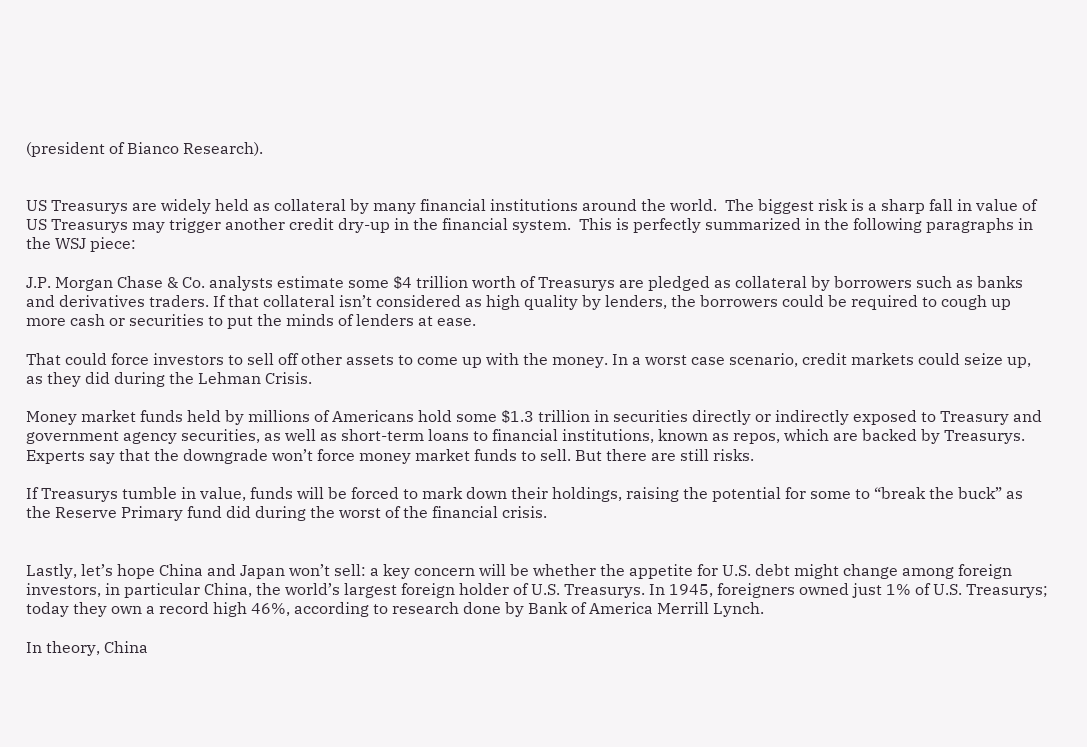(president of Bianco Research).


US Treasurys are widely held as collateral by many financial institutions around the world.  The biggest risk is a sharp fall in value of US Treasurys may trigger another credit dry-up in the financial system.  This is perfectly summarized in the following paragraphs in the WSJ piece:

J.P. Morgan Chase & Co. analysts estimate some $4 trillion worth of Treasurys are pledged as collateral by borrowers such as banks and derivatives traders. If that collateral isn’t considered as high quality by lenders, the borrowers could be required to cough up more cash or securities to put the minds of lenders at ease.

That could force investors to sell off other assets to come up with the money. In a worst case scenario, credit markets could seize up, as they did during the Lehman Crisis.

Money market funds held by millions of Americans hold some $1.3 trillion in securities directly or indirectly exposed to Treasury and government agency securities, as well as short-term loans to financial institutions, known as repos, which are backed by Treasurys. Experts say that the downgrade won’t force money market funds to sell. But there are still risks.

If Treasurys tumble in value, funds will be forced to mark down their holdings, raising the potential for some to “break the buck” as the Reserve Primary fund did during the worst of the financial crisis.


Lastly, let’s hope China and Japan won’t sell: a key concern will be whether the appetite for U.S. debt might change among foreign investors, in particular China, the world’s largest foreign holder of U.S. Treasurys. In 1945, foreigners owned just 1% of U.S. Treasurys; today they own a record high 46%, according to research done by Bank of America Merrill Lynch.

In theory, China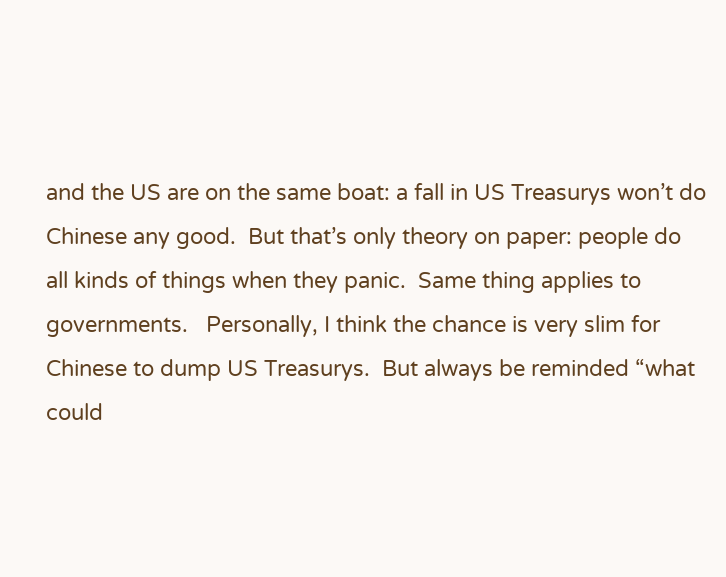and the US are on the same boat: a fall in US Treasurys won’t do Chinese any good.  But that’s only theory on paper: people do all kinds of things when they panic.  Same thing applies to governments.   Personally, I think the chance is very slim for Chinese to dump US Treasurys.  But always be reminded “what could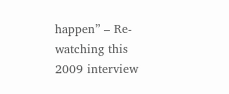happen” – Re-watching this 2009 interview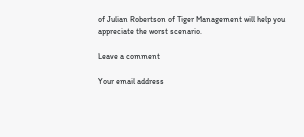of Julian Robertson of Tiger Management will help you appreciate the worst scenario.

Leave a comment

Your email address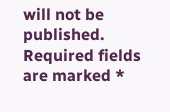will not be published. Required fields are marked *